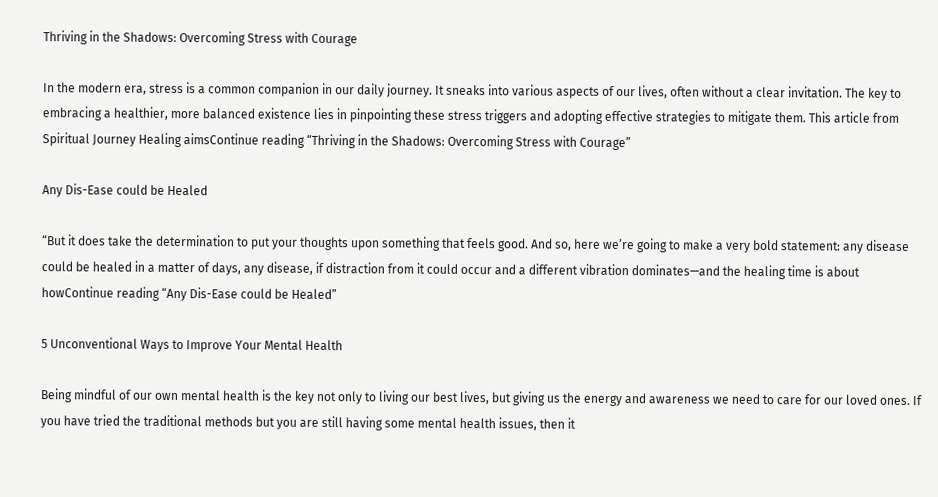Thriving in the Shadows: Overcoming Stress with Courage

In the modern era, stress is a common companion in our daily journey. It sneaks into various aspects of our lives, often without a clear invitation. The key to embracing a healthier, more balanced existence lies in pinpointing these stress triggers and adopting effective strategies to mitigate them. This article from Spiritual Journey Healing aimsContinue reading “Thriving in the Shadows: Overcoming Stress with Courage”

Any Dis-Ease could be Healed

“But it does take the determination to put your thoughts upon something that feels good. And so, here we’re going to make a very bold statement: any disease could be healed in a matter of days, any disease, if distraction from it could occur and a different vibration dominates—and the healing time is about howContinue reading “Any Dis-Ease could be Healed”

5 Unconventional Ways to Improve Your Mental Health

Being mindful of our own mental health is the key not only to living our best lives, but giving us the energy and awareness we need to care for our loved ones. If you have tried the traditional methods but you are still having some mental health issues, then it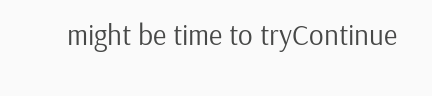might be time to tryContinue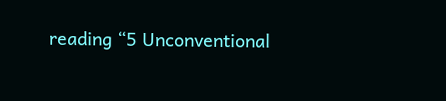reading “5 Unconventional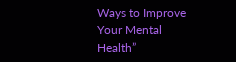Ways to Improve Your Mental Health”